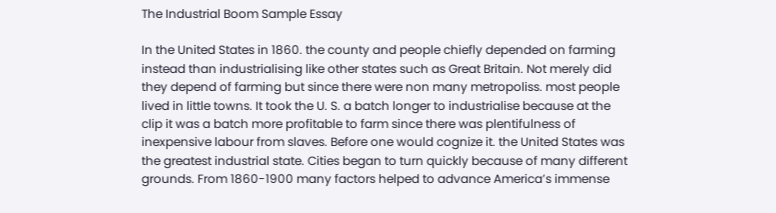The Industrial Boom Sample Essay

In the United States in 1860. the county and people chiefly depended on farming instead than industrialising like other states such as Great Britain. Not merely did they depend of farming but since there were non many metropoliss. most people lived in little towns. It took the U. S. a batch longer to industrialise because at the clip it was a batch more profitable to farm since there was plentifulness of inexpensive labour from slaves. Before one would cognize it. the United States was the greatest industrial state. Cities began to turn quickly because of many different grounds. From 1860-1900 many factors helped to advance America’s immense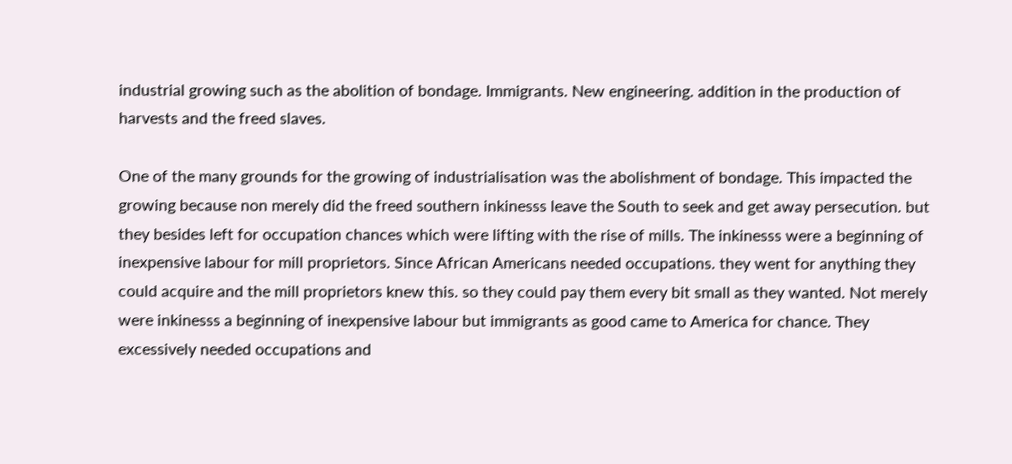industrial growing such as the abolition of bondage. Immigrants. New engineering. addition in the production of harvests and the freed slaves.

One of the many grounds for the growing of industrialisation was the abolishment of bondage. This impacted the growing because non merely did the freed southern inkinesss leave the South to seek and get away persecution. but they besides left for occupation chances which were lifting with the rise of mills. The inkinesss were a beginning of inexpensive labour for mill proprietors. Since African Americans needed occupations. they went for anything they could acquire and the mill proprietors knew this. so they could pay them every bit small as they wanted. Not merely were inkinesss a beginning of inexpensive labour but immigrants as good came to America for chance. They excessively needed occupations and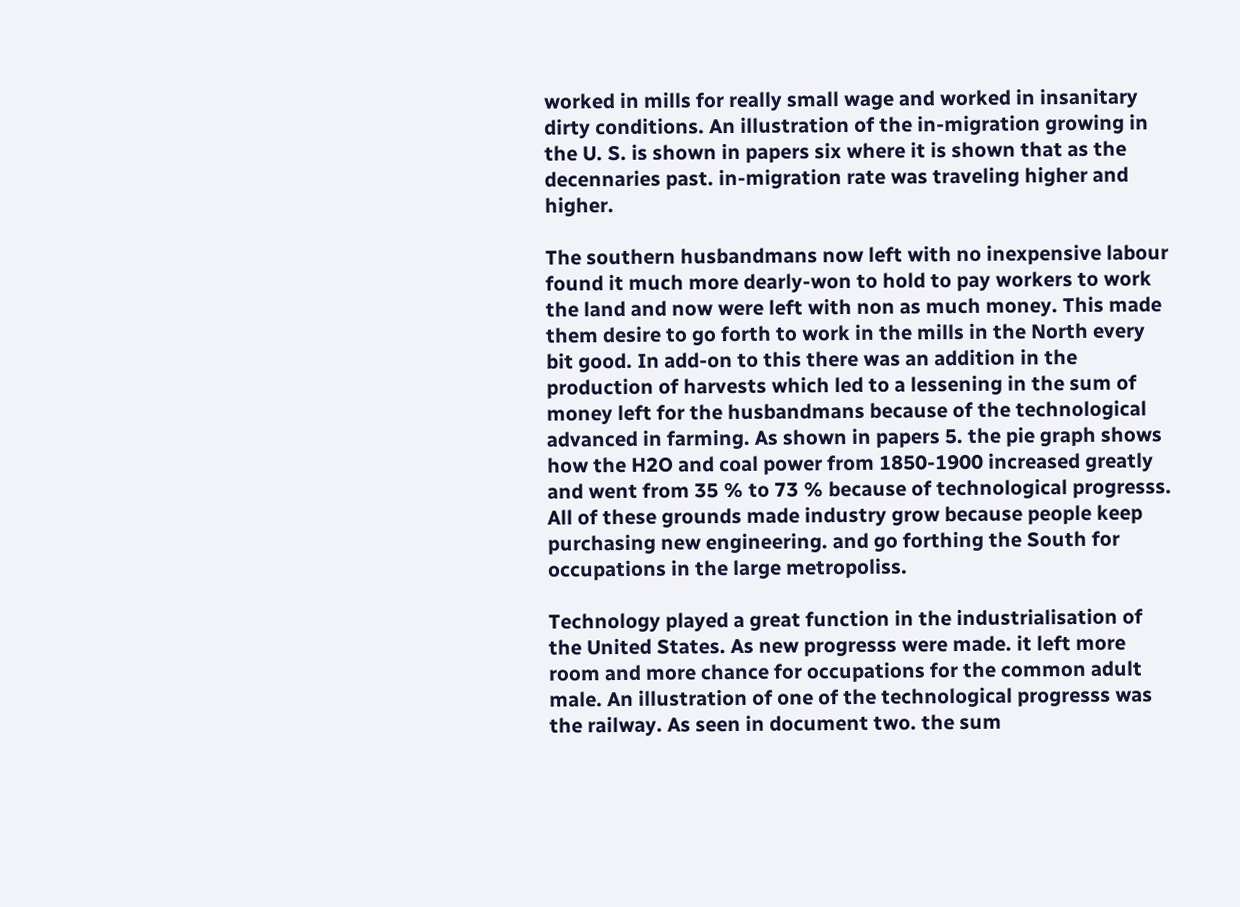worked in mills for really small wage and worked in insanitary dirty conditions. An illustration of the in-migration growing in the U. S. is shown in papers six where it is shown that as the decennaries past. in-migration rate was traveling higher and higher.

The southern husbandmans now left with no inexpensive labour found it much more dearly-won to hold to pay workers to work the land and now were left with non as much money. This made them desire to go forth to work in the mills in the North every bit good. In add-on to this there was an addition in the production of harvests which led to a lessening in the sum of money left for the husbandmans because of the technological advanced in farming. As shown in papers 5. the pie graph shows how the H2O and coal power from 1850-1900 increased greatly and went from 35 % to 73 % because of technological progresss. All of these grounds made industry grow because people keep purchasing new engineering. and go forthing the South for occupations in the large metropoliss.

Technology played a great function in the industrialisation of the United States. As new progresss were made. it left more room and more chance for occupations for the common adult male. An illustration of one of the technological progresss was the railway. As seen in document two. the sum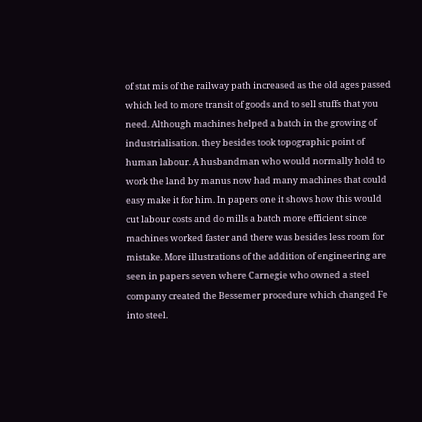of stat mis of the railway path increased as the old ages passed which led to more transit of goods and to sell stuffs that you need. Although machines helped a batch in the growing of industrialisation. they besides took topographic point of human labour. A husbandman who would normally hold to work the land by manus now had many machines that could easy make it for him. In papers one it shows how this would cut labour costs and do mills a batch more efficient since machines worked faster and there was besides less room for mistake. More illustrations of the addition of engineering are seen in papers seven where Carnegie who owned a steel company created the Bessemer procedure which changed Fe into steel.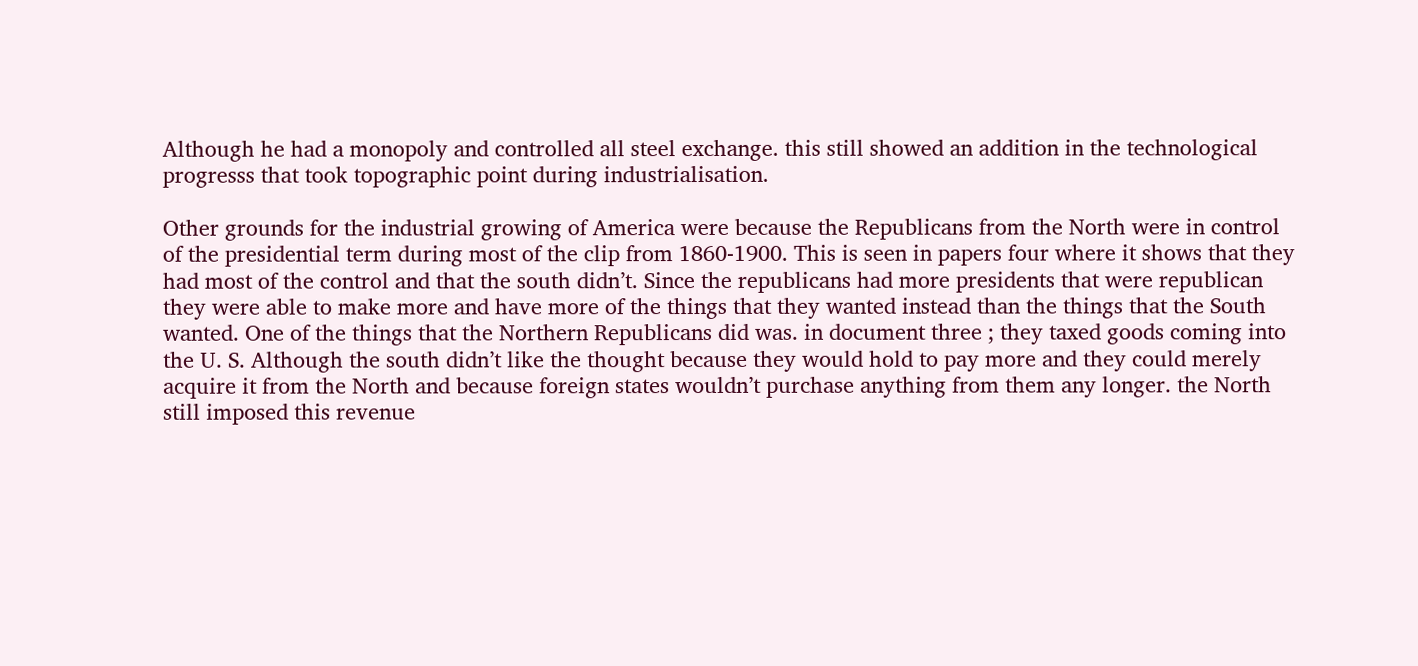Although he had a monopoly and controlled all steel exchange. this still showed an addition in the technological progresss that took topographic point during industrialisation.

Other grounds for the industrial growing of America were because the Republicans from the North were in control of the presidential term during most of the clip from 1860-1900. This is seen in papers four where it shows that they had most of the control and that the south didn’t. Since the republicans had more presidents that were republican they were able to make more and have more of the things that they wanted instead than the things that the South wanted. One of the things that the Northern Republicans did was. in document three ; they taxed goods coming into the U. S. Although the south didn’t like the thought because they would hold to pay more and they could merely acquire it from the North and because foreign states wouldn’t purchase anything from them any longer. the North still imposed this revenue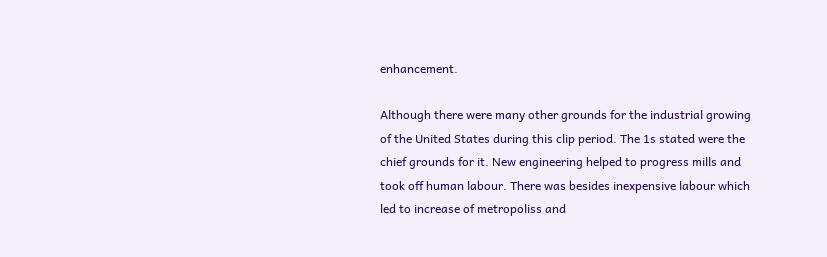enhancement.

Although there were many other grounds for the industrial growing of the United States during this clip period. The 1s stated were the chief grounds for it. New engineering helped to progress mills and took off human labour. There was besides inexpensive labour which led to increase of metropoliss and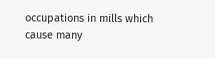occupations in mills which cause many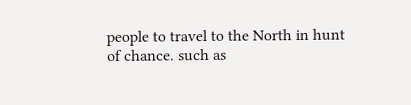people to travel to the North in hunt of chance. such as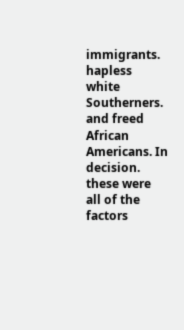immigrants. hapless white Southerners. and freed African Americans. In decision. these were all of the factors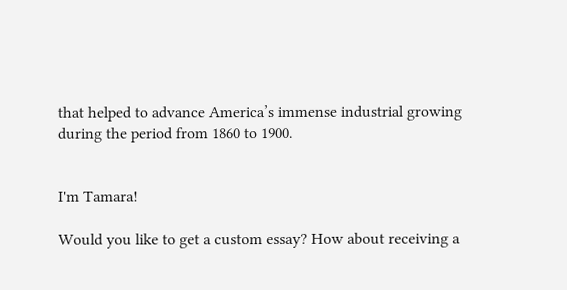that helped to advance America’s immense industrial growing during the period from 1860 to 1900.


I'm Tamara!

Would you like to get a custom essay? How about receiving a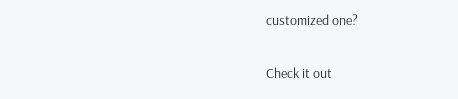customized one?

Check it out